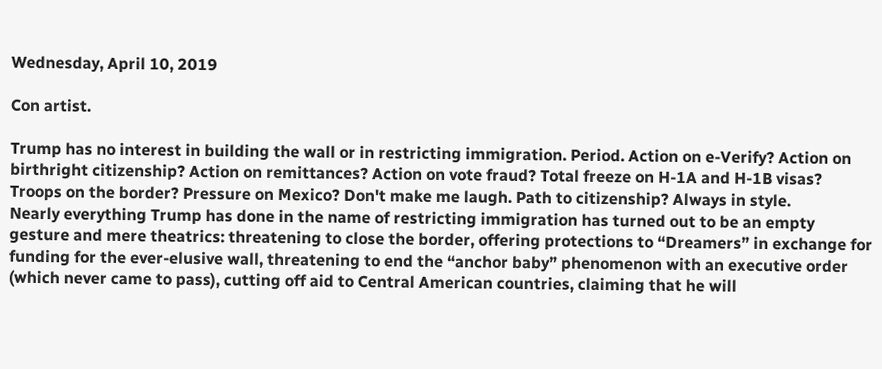Wednesday, April 10, 2019

Con artist.

Trump has no interest in building the wall or in restricting immigration. Period. Action on e-Verify? Action on birthright citizenship? Action on remittances? Action on vote fraud? Total freeze on H-1A and H-1B visas? Troops on the border? Pressure on Mexico? Don't make me laugh. Path to citizenship? Always in style.
Nearly everything Trump has done in the name of restricting immigration has turned out to be an empty gesture and mere theatrics: threatening to close the border, offering protections to “Dreamers” in exchange for funding for the ever-elusive wall, threatening to end the “anchor baby” phenomenon with an executive order (which never came to pass), cutting off aid to Central American countries, claiming that he will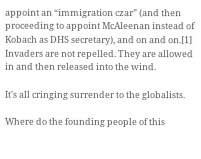appoint an “immigration czar” (and then proceeding to appoint McAleenan instead of Kobach as DHS secretary), and on and on.[1]
Invaders are not repelled. They are allowed in and then released into the wind.

It's all cringing surrender to the globalists.

Where do the founding people of this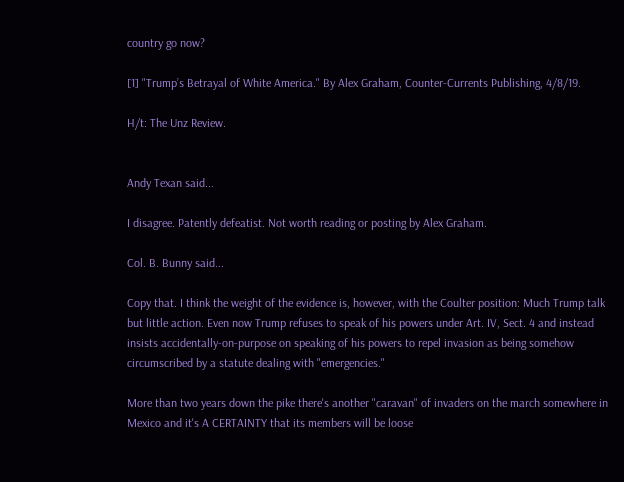country go now?

[1] "Trump’s Betrayal of White America." By Alex Graham, Counter-Currents Publishing, 4/8/19.

H/t: The Unz Review.


Andy Texan said...

I disagree. Patently defeatist. Not worth reading or posting by Alex Graham.

Col. B. Bunny said...

Copy that. I think the weight of the evidence is, however, with the Coulter position: Much Trump talk but little action. Even now Trump refuses to speak of his powers under Art. IV, Sect. 4 and instead insists accidentally-on-purpose on speaking of his powers to repel invasion as being somehow circumscribed by a statute dealing with "emergencies."

More than two years down the pike there's another "caravan" of invaders on the march somewhere in Mexico and it's A CERTAINTY that its members will be loose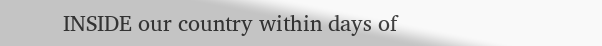INSIDE our country within days of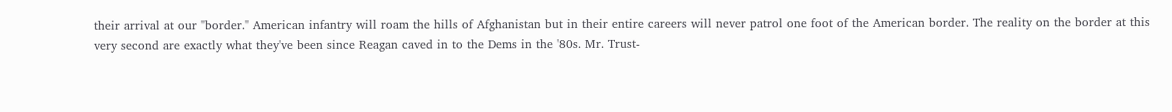their arrival at our "border." American infantry will roam the hills of Afghanistan but in their entire careers will never patrol one foot of the American border. The reality on the border at this very second are exactly what they've been since Reagan caved in to the Dems in the '80s. Mr. Trust-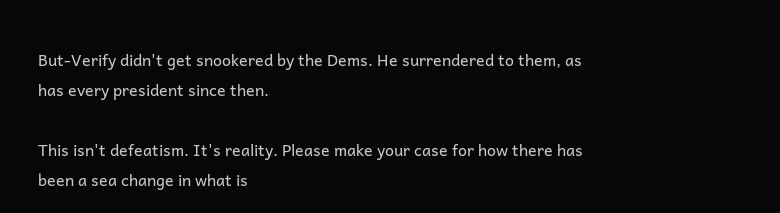But-Verify didn't get snookered by the Dems. He surrendered to them, as has every president since then.

This isn't defeatism. It's reality. Please make your case for how there has been a sea change in what is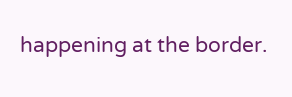happening at the border.